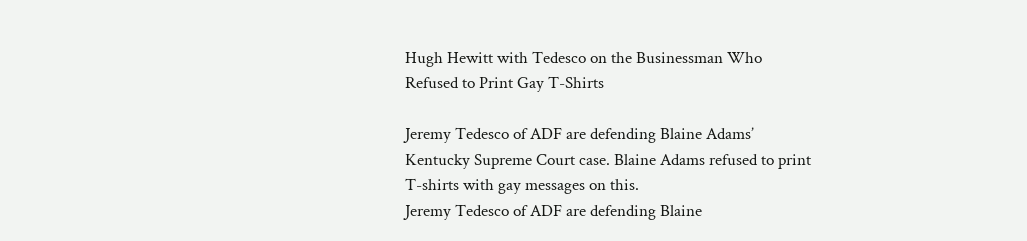Hugh Hewitt with Tedesco on the Businessman Who Refused to Print Gay T-Shirts

Jeremy Tedesco of ADF are defending Blaine Adams’ Kentucky Supreme Court case. Blaine Adams refused to print T-shirts with gay messages on this.
Jeremy Tedesco of ADF are defending Blaine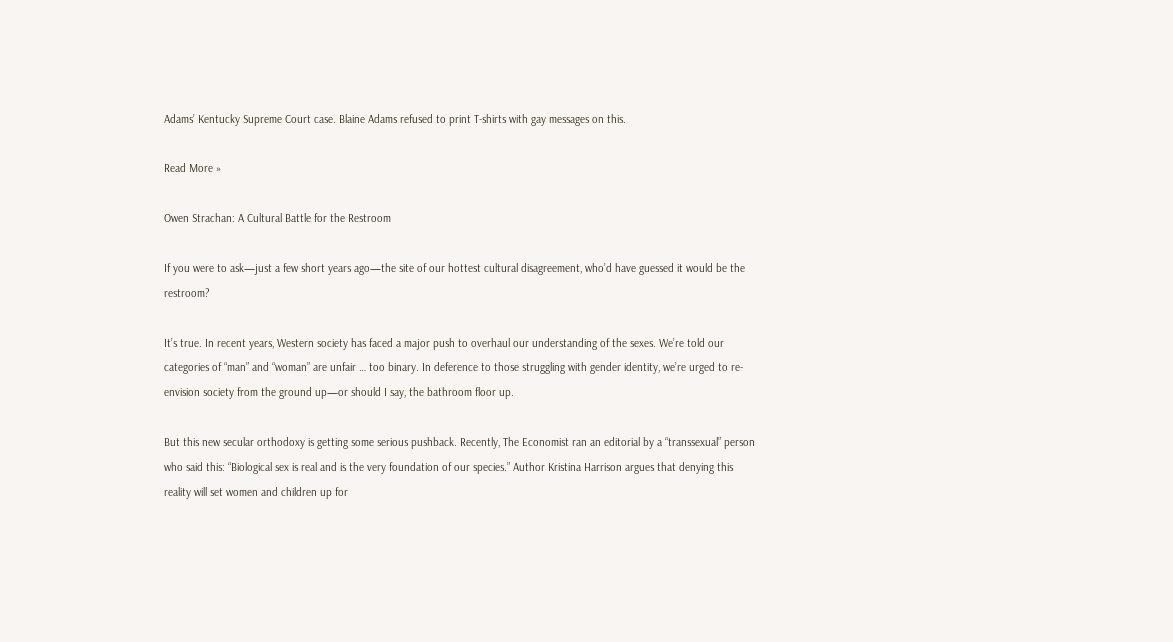Adams’ Kentucky Supreme Court case. Blaine Adams refused to print T-shirts with gay messages on this.

Read More »

Owen Strachan: A Cultural Battle for the Restroom

If you were to ask—just a few short years ago—the site of our hottest cultural disagreement, who’d have guessed it would be the restroom?

It’s true. In recent years, Western society has faced a major push to overhaul our understanding of the sexes. We’re told our categories of “man” and “woman” are unfair … too binary. In deference to those struggling with gender identity, we’re urged to re-envision society from the ground up—or should I say, the bathroom floor up.

But this new secular orthodoxy is getting some serious pushback. Recently, The Economist ran an editorial by a “transsexual” person who said this: “Biological sex is real and is the very foundation of our species.” Author Kristina Harrison argues that denying this reality will set women and children up for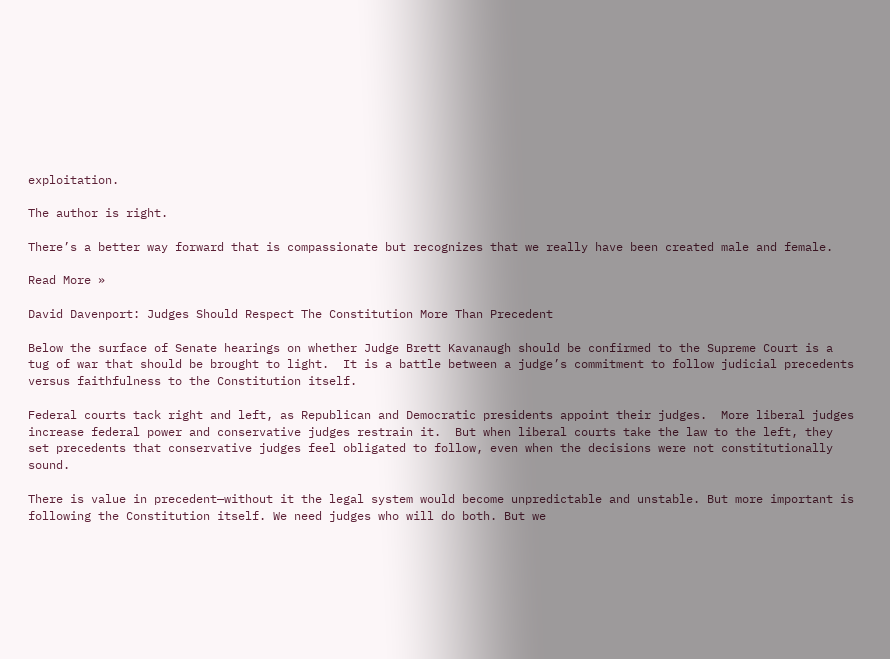exploitation.

The author is right.

There’s a better way forward that is compassionate but recognizes that we really have been created male and female.

Read More »

David Davenport: Judges Should Respect The Constitution More Than Precedent

Below the surface of Senate hearings on whether Judge Brett Kavanaugh should be confirmed to the Supreme Court is a tug of war that should be brought to light.  It is a battle between a judge’s commitment to follow judicial precedents versus faithfulness to the Constitution itself.

Federal courts tack right and left, as Republican and Democratic presidents appoint their judges.  More liberal judges increase federal power and conservative judges restrain it.  But when liberal courts take the law to the left, they set precedents that conservative judges feel obligated to follow, even when the decisions were not constitutionally sound.

There is value in precedent—without it the legal system would become unpredictable and unstable. But more important is following the Constitution itself. We need judges who will do both. But we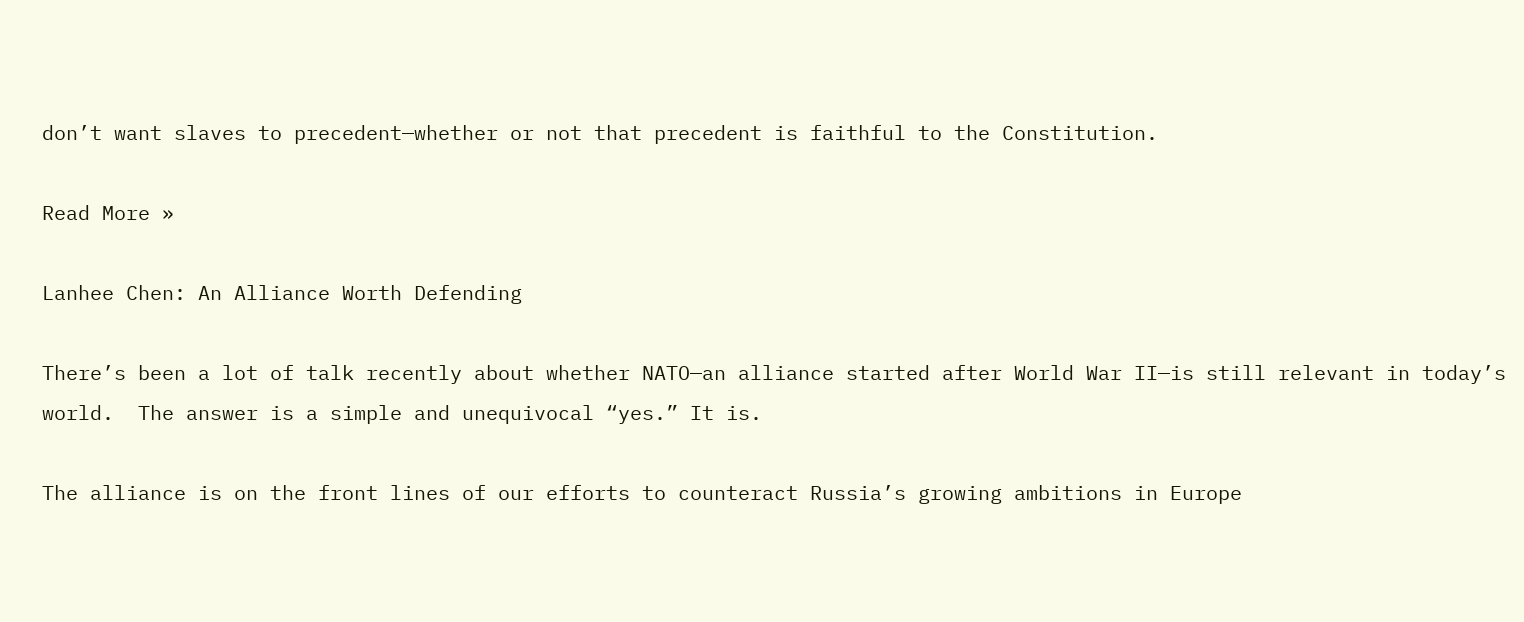don’t want slaves to precedent—whether or not that precedent is faithful to the Constitution.

Read More »

Lanhee Chen: An Alliance Worth Defending

There’s been a lot of talk recently about whether NATO—an alliance started after World War II—is still relevant in today’s world.  The answer is a simple and unequivocal “yes.” It is.

The alliance is on the front lines of our efforts to counteract Russia’s growing ambitions in Europe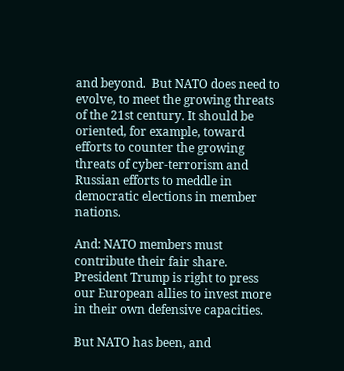and beyond.  But NATO does need to evolve, to meet the growing threats of the 21st century. It should be oriented, for example, toward efforts to counter the growing threats of cyber-terrorism and Russian efforts to meddle in democratic elections in member nations.

And: NATO members must contribute their fair share. President Trump is right to press our European allies to invest more in their own defensive capacities.

But NATO has been, and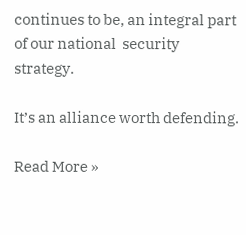continues to be, an integral part of our national  security strategy.

It’s an alliance worth defending.

Read More »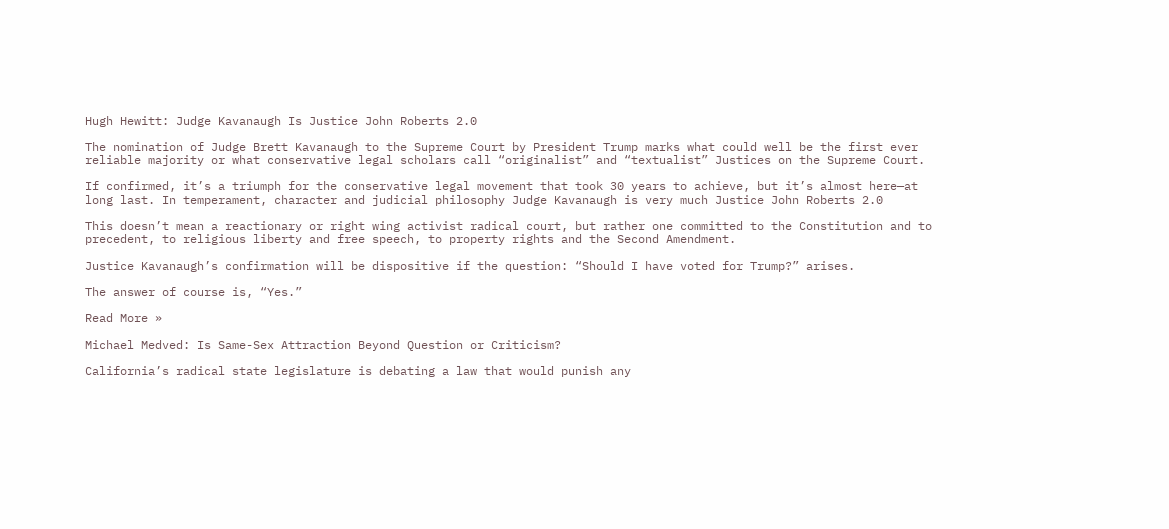Hugh Hewitt: Judge Kavanaugh Is Justice John Roberts 2.0

The nomination of Judge Brett Kavanaugh to the Supreme Court by President Trump marks what could well be the first ever reliable majority or what conservative legal scholars call “originalist” and “textualist” Justices on the Supreme Court.

If confirmed, it’s a triumph for the conservative legal movement that took 30 years to achieve, but it’s almost here—at long last. In temperament, character and judicial philosophy Judge Kavanaugh is very much Justice John Roberts 2.0

This doesn’t mean a reactionary or right wing activist radical court, but rather one committed to the Constitution and to precedent, to religious liberty and free speech, to property rights and the Second Amendment.

Justice Kavanaugh’s confirmation will be dispositive if the question: “Should I have voted for Trump?” arises.

The answer of course is, “Yes.”

Read More »

Michael Medved: Is Same-Sex Attraction Beyond Question or Criticism?

California’s radical state legislature is debating a law that would punish any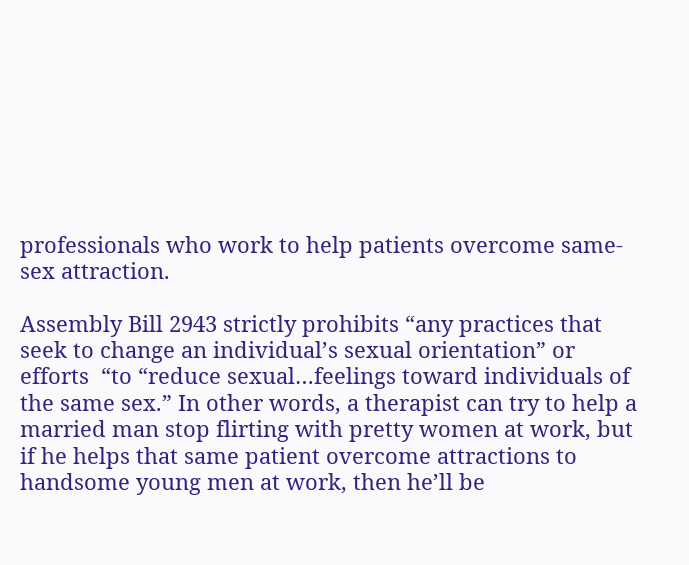professionals who work to help patients overcome same-sex attraction.

Assembly Bill 2943 strictly prohibits “any practices that seek to change an individual’s sexual orientation” or efforts  “to “reduce sexual…feelings toward individuals of the same sex.” In other words, a therapist can try to help a married man stop flirting with pretty women at work, but if he helps that same patient overcome attractions to handsome young men at work, then he’ll be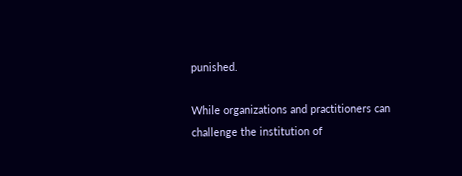punished.

While organizations and practitioners can challenge the institution of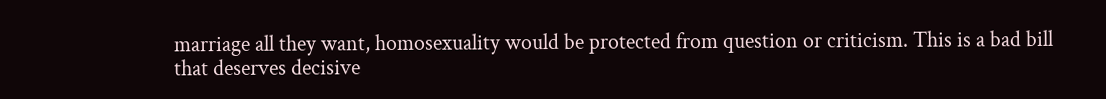marriage all they want, homosexuality would be protected from question or criticism. This is a bad bill that deserves decisive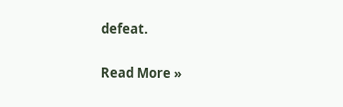defeat.

Read More »